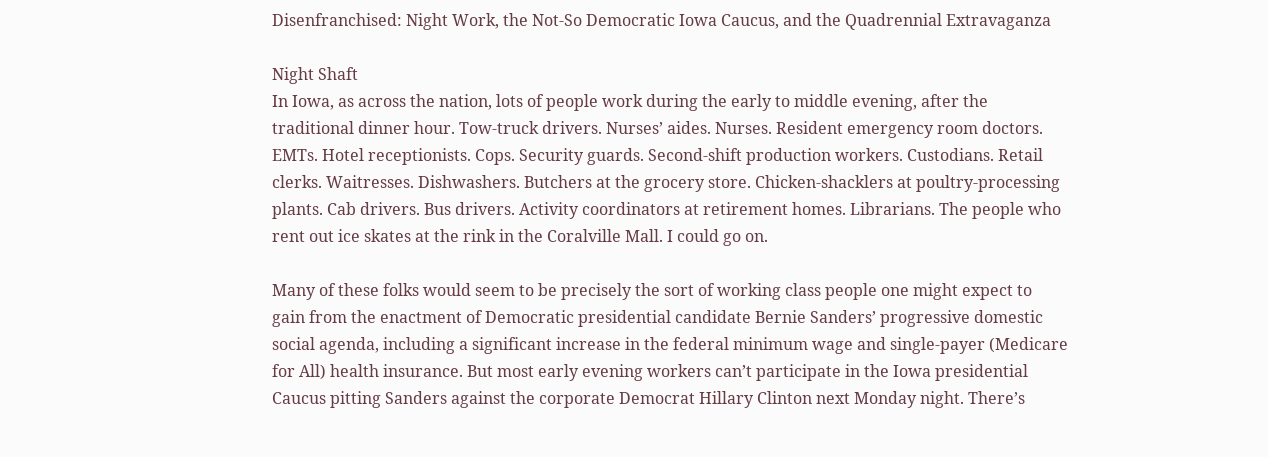Disenfranchised: Night Work, the Not-So Democratic Iowa Caucus, and the Quadrennial Extravaganza

Night Shaft
In Iowa, as across the nation, lots of people work during the early to middle evening, after the traditional dinner hour. Tow-truck drivers. Nurses’ aides. Nurses. Resident emergency room doctors. EMTs. Hotel receptionists. Cops. Security guards. Second-shift production workers. Custodians. Retail clerks. Waitresses. Dishwashers. Butchers at the grocery store. Chicken-shacklers at poultry-processing plants. Cab drivers. Bus drivers. Activity coordinators at retirement homes. Librarians. The people who rent out ice skates at the rink in the Coralville Mall. I could go on.

Many of these folks would seem to be precisely the sort of working class people one might expect to gain from the enactment of Democratic presidential candidate Bernie Sanders’ progressive domestic social agenda, including a significant increase in the federal minimum wage and single-payer (Medicare for All) health insurance. But most early evening workers can’t participate in the Iowa presidential Caucus pitting Sanders against the corporate Democrat Hillary Clinton next Monday night. There’s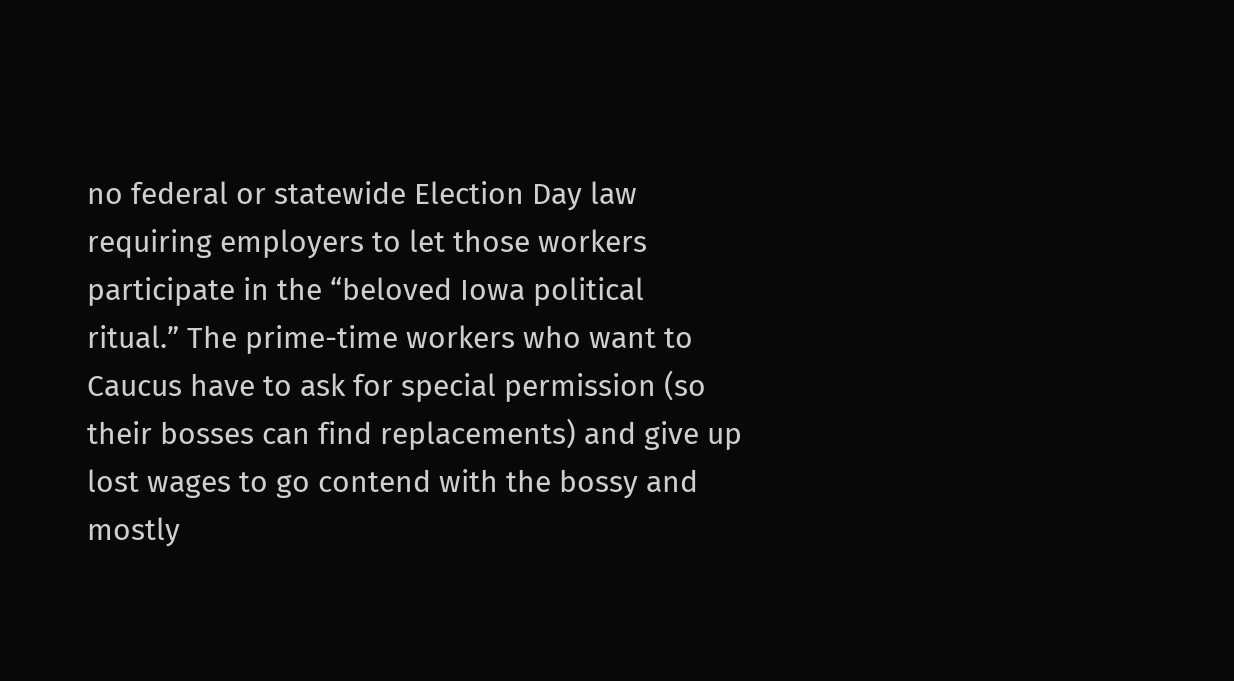no federal or statewide Election Day law requiring employers to let those workers participate in the “beloved Iowa political ritual.” The prime-time workers who want to Caucus have to ask for special permission (so their bosses can find replacements) and give up lost wages to go contend with the bossy and mostly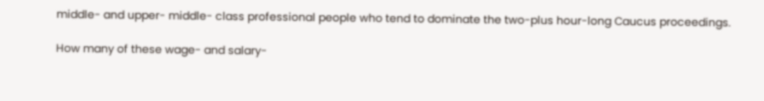middle- and upper- middle- class professional people who tend to dominate the two-plus hour-long Caucus proceedings.

How many of these wage- and salary-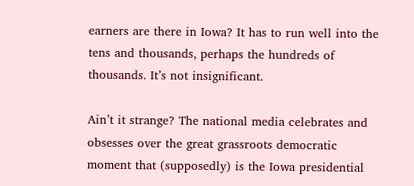earners are there in Iowa? It has to run well into the tens and thousands, perhaps the hundreds of thousands. It’s not insignificant.

Ain’t it strange? The national media celebrates and obsesses over the great grassroots democratic moment that (supposedly) is the Iowa presidential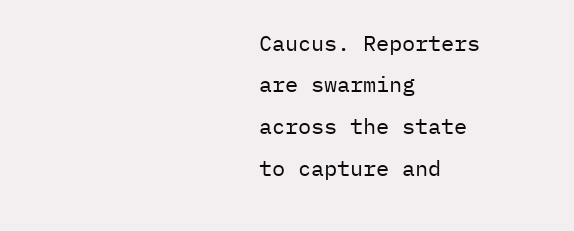Caucus. Reporters are swarming across the state to capture and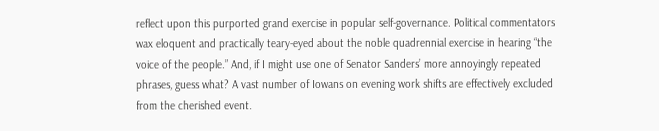reflect upon this purported grand exercise in popular self-governance. Political commentators wax eloquent and practically teary-eyed about the noble quadrennial exercise in hearing “the voice of the people.” And, if I might use one of Senator Sanders’ more annoyingly repeated phrases, guess what? A vast number of Iowans on evening work shifts are effectively excluded from the cherished event.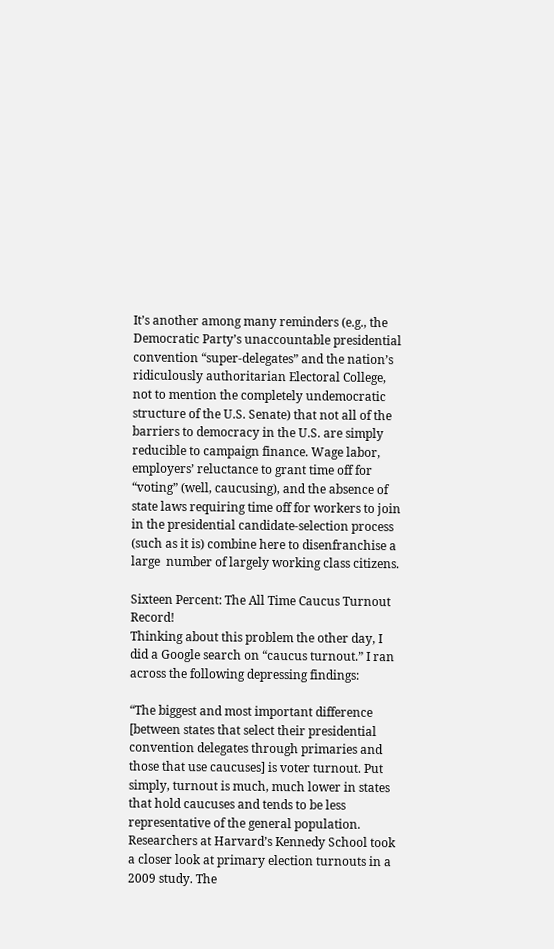It’s another among many reminders (e.g., the Democratic Party’s unaccountable presidential convention “super-delegates” and the nation’s ridiculously authoritarian Electoral College, not to mention the completely undemocratic structure of the U.S. Senate) that not all of the barriers to democracy in the U.S. are simply reducible to campaign finance. Wage labor, employers’ reluctance to grant time off for “voting” (well, caucusing), and the absence of state laws requiring time off for workers to join in the presidential candidate-selection process (such as it is) combine here to disenfranchise a large  number of largely working class citizens.

Sixteen Percent: The All Time Caucus Turnout Record!
Thinking about this problem the other day, I did a Google search on “caucus turnout.” I ran across the following depressing findings:

“The biggest and most important difference [between states that select their presidential convention delegates through primaries and those that use caucuses] is voter turnout. Put simply, turnout is much, much lower in states that hold caucuses and tends to be less representative of the general population. Researchers at Harvard’s Kennedy School took a closer look at primary election turnouts in a 2009 study. The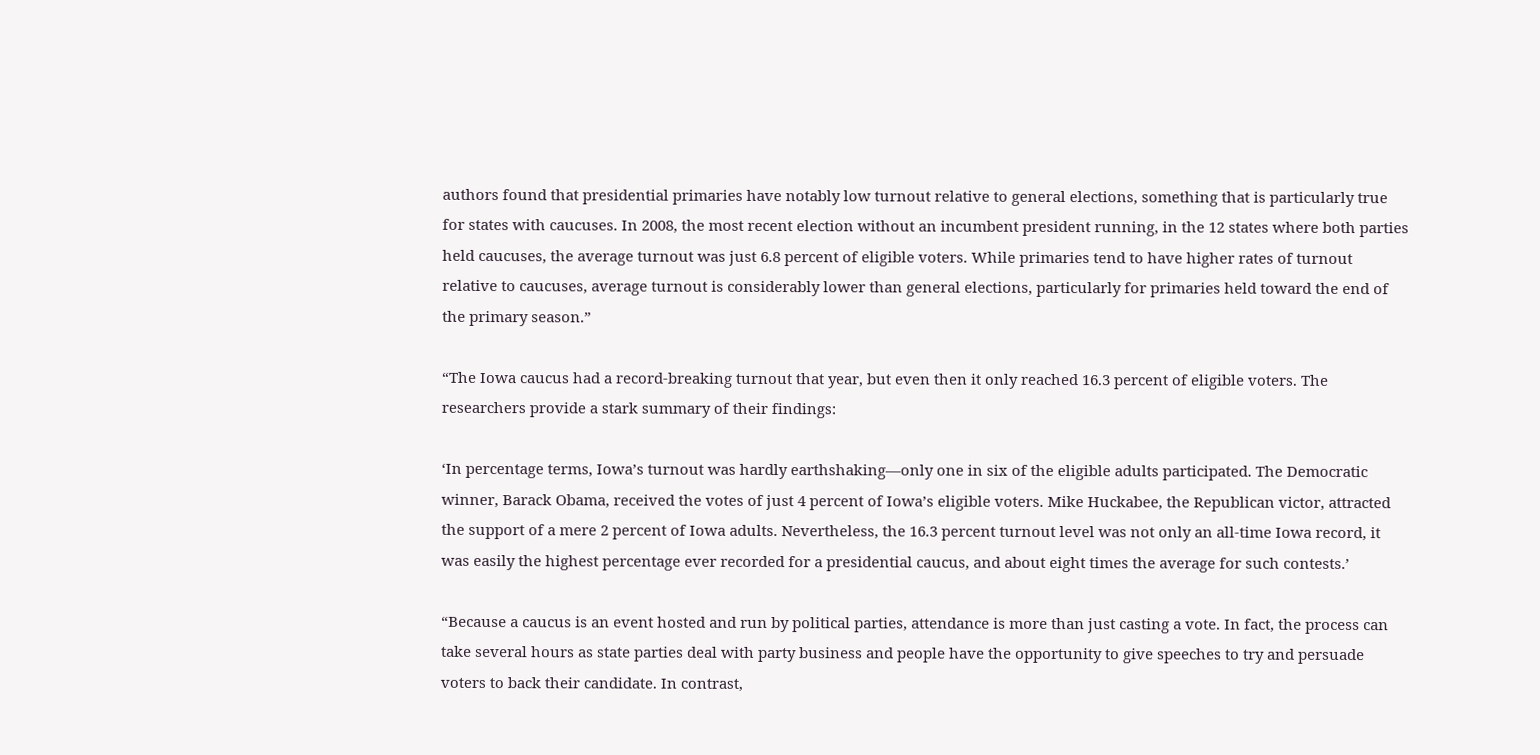authors found that presidential primaries have notably low turnout relative to general elections, something that is particularly true for states with caucuses. In 2008, the most recent election without an incumbent president running, in the 12 states where both parties held caucuses, the average turnout was just 6.8 percent of eligible voters. While primaries tend to have higher rates of turnout relative to caucuses, average turnout is considerably lower than general elections, particularly for primaries held toward the end of the primary season.”

“The Iowa caucus had a record-breaking turnout that year, but even then it only reached 16.3 percent of eligible voters. The researchers provide a stark summary of their findings:

‘In percentage terms, Iowa’s turnout was hardly earthshaking—only one in six of the eligible adults participated. The Democratic winner, Barack Obama, received the votes of just 4 percent of Iowa’s eligible voters. Mike Huckabee, the Republican victor, attracted the support of a mere 2 percent of Iowa adults. Nevertheless, the 16.3 percent turnout level was not only an all-time Iowa record, it was easily the highest percentage ever recorded for a presidential caucus, and about eight times the average for such contests.’

“Because a caucus is an event hosted and run by political parties, attendance is more than just casting a vote. In fact, the process can take several hours as state parties deal with party business and people have the opportunity to give speeches to try and persuade voters to back their candidate. In contrast,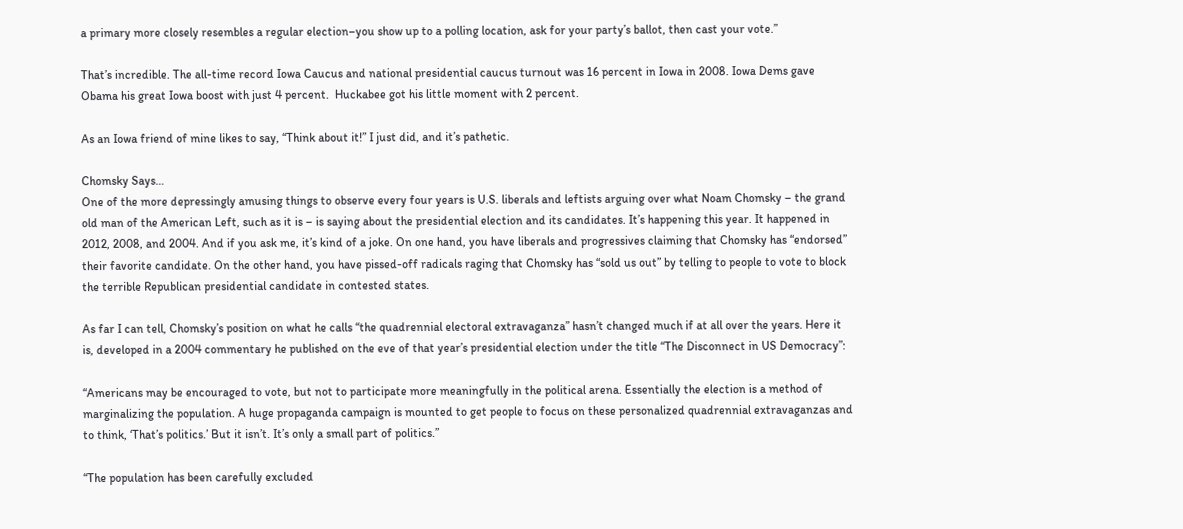a primary more closely resembles a regular election–you show up to a polling location, ask for your party’s ballot, then cast your vote.”

That’s incredible. The all-time record Iowa Caucus and national presidential caucus turnout was 16 percent in Iowa in 2008. Iowa Dems gave Obama his great Iowa boost with just 4 percent.  Huckabee got his little moment with 2 percent.

As an Iowa friend of mine likes to say, “Think about it!” I just did, and it’s pathetic.

Chomsky Says…
One of the more depressingly amusing things to observe every four years is U.S. liberals and leftists arguing over what Noam Chomsky – the grand old man of the American Left, such as it is – is saying about the presidential election and its candidates. It’s happening this year. It happened in 2012, 2008, and 2004. And if you ask me, it’s kind of a joke. On one hand, you have liberals and progressives claiming that Chomsky has “endorsed” their favorite candidate. On the other hand, you have pissed-off radicals raging that Chomsky has “sold us out” by telling to people to vote to block the terrible Republican presidential candidate in contested states.

As far I can tell, Chomsky’s position on what he calls “the quadrennial electoral extravaganza” hasn’t changed much if at all over the years. Here it is, developed in a 2004 commentary he published on the eve of that year’s presidential election under the title “The Disconnect in US Democracy”:

“Americans may be encouraged to vote, but not to participate more meaningfully in the political arena. Essentially the election is a method of marginalizing the population. A huge propaganda campaign is mounted to get people to focus on these personalized quadrennial extravaganzas and to think, ‘That’s politics.’ But it isn’t. It’s only a small part of politics.”

“The population has been carefully excluded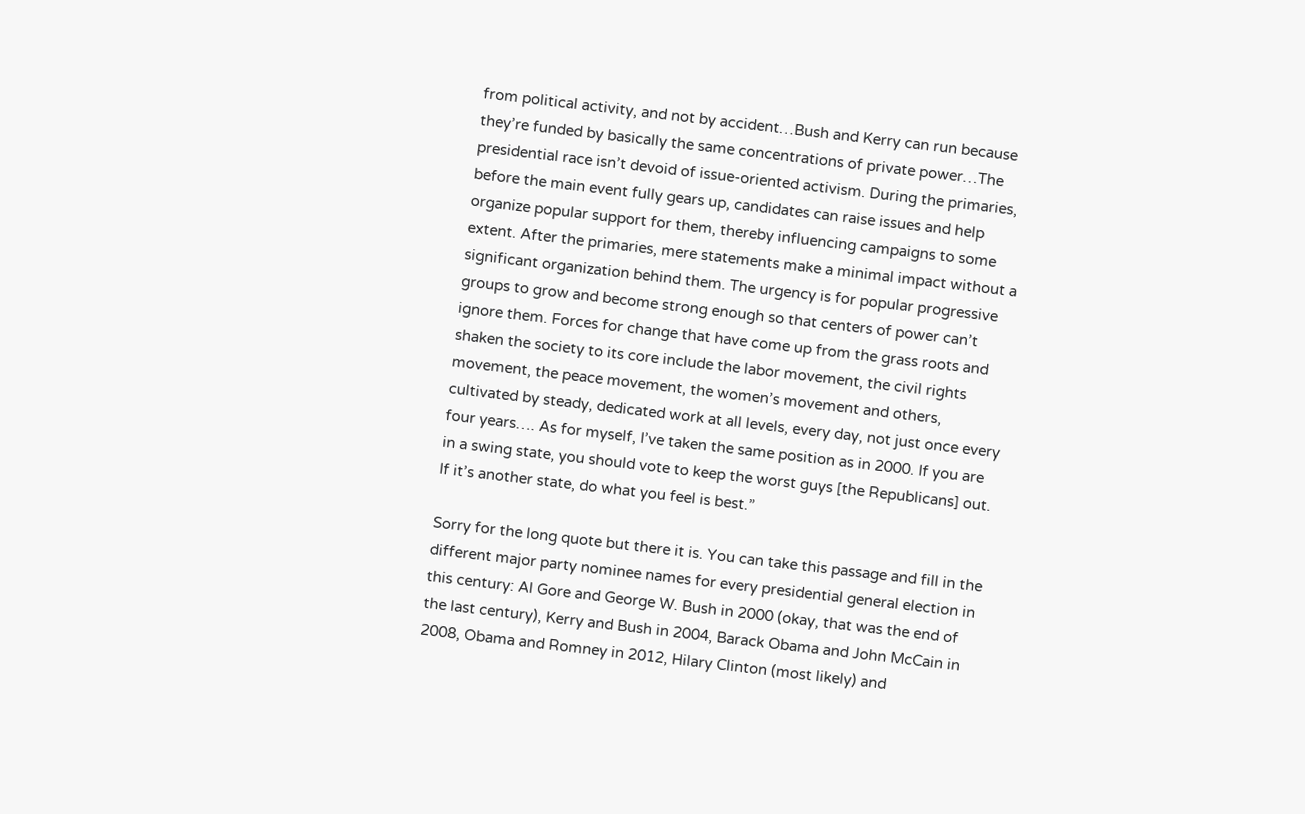from political activity, and not by accident…Bush and Kerry can run because they’re funded by basically the same concentrations of private power…The presidential race isn’t devoid of issue-oriented activism. During the primaries, before the main event fully gears up, candidates can raise issues and help organize popular support for them, thereby influencing campaigns to some extent. After the primaries, mere statements make a minimal impact without a significant organization behind them. The urgency is for popular progressive groups to grow and become strong enough so that centers of power can’t ignore them. Forces for change that have come up from the grass roots and shaken the society to its core include the labor movement, the civil rights movement, the peace movement, the women’s movement and others, cultivated by steady, dedicated work at all levels, every day, not just once every four years…. As for myself, I’ve taken the same position as in 2000. If you are in a swing state, you should vote to keep the worst guys [the Republicans] out. If it’s another state, do what you feel is best.”

Sorry for the long quote but there it is. You can take this passage and fill in the different major party nominee names for every presidential general election in this century: Al Gore and George W. Bush in 2000 (okay, that was the end of the last century), Kerry and Bush in 2004, Barack Obama and John McCain in 2008, Obama and Romney in 2012, Hilary Clinton (most likely) and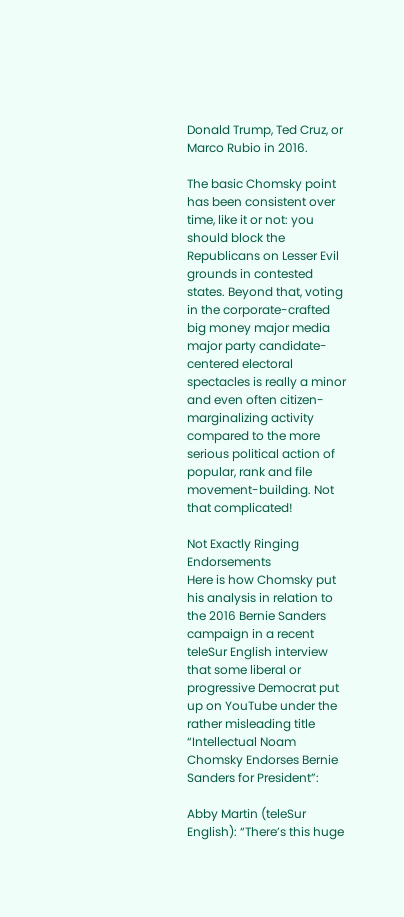Donald Trump, Ted Cruz, or Marco Rubio in 2016.

The basic Chomsky point has been consistent over time, like it or not: you should block the Republicans on Lesser Evil grounds in contested states. Beyond that, voting in the corporate-crafted big money major media major party candidate-centered electoral spectacles is really a minor and even often citizen-marginalizing activity compared to the more serious political action of popular, rank and file movement-building. Not that complicated!

Not Exactly Ringing Endorsements
Here is how Chomsky put his analysis in relation to the 2016 Bernie Sanders campaign in a recent teleSur English interview that some liberal or progressive Democrat put up on YouTube under the rather misleading title “Intellectual Noam Chomsky Endorses Bernie Sanders for President”:

Abby Martin (teleSur English): “There’s this huge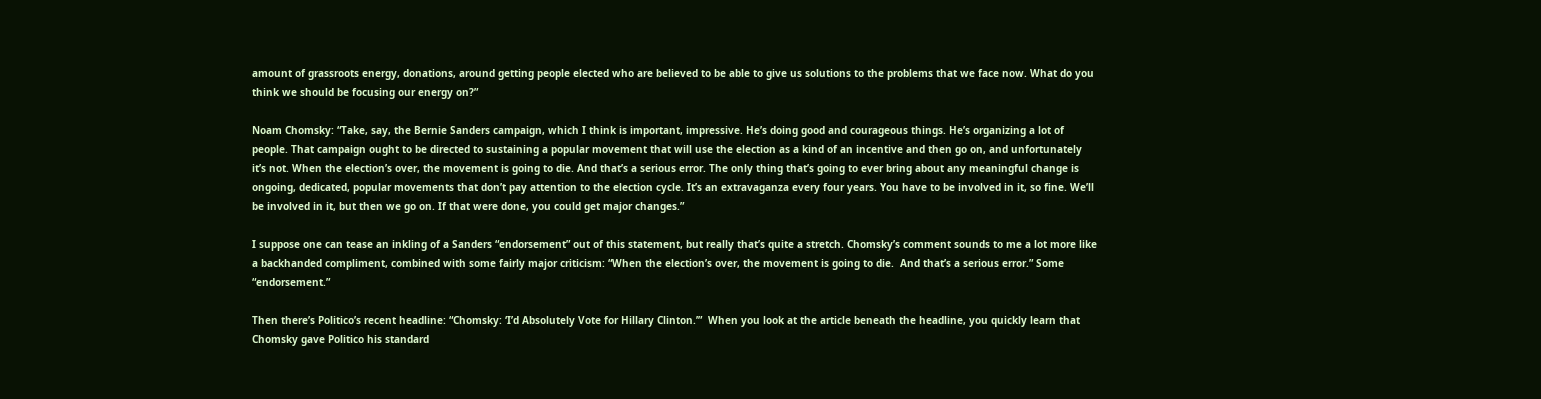amount of grassroots energy, donations, around getting people elected who are believed to be able to give us solutions to the problems that we face now. What do you think we should be focusing our energy on?”

Noam Chomsky: “Take, say, the Bernie Sanders campaign, which I think is important, impressive. He’s doing good and courageous things. He’s organizing a lot of people. That campaign ought to be directed to sustaining a popular movement that will use the election as a kind of an incentive and then go on, and unfortunately it’s not. When the election’s over, the movement is going to die. And that’s a serious error. The only thing that’s going to ever bring about any meaningful change is ongoing, dedicated, popular movements that don’t pay attention to the election cycle. It’s an extravaganza every four years. You have to be involved in it, so fine. We’ll be involved in it, but then we go on. If that were done, you could get major changes.”

I suppose one can tease an inkling of a Sanders “endorsement” out of this statement, but really that’s quite a stretch. Chomsky’s comment sounds to me a lot more like a backhanded compliment, combined with some fairly major criticism: “When the election’s over, the movement is going to die.  And that’s a serious error.” Some “endorsement.”

Then there’s Politico’s recent headline: “Chomsky: ‘I’d Absolutely Vote for Hillary Clinton.’”  When you look at the article beneath the headline, you quickly learn that Chomsky gave Politico his standard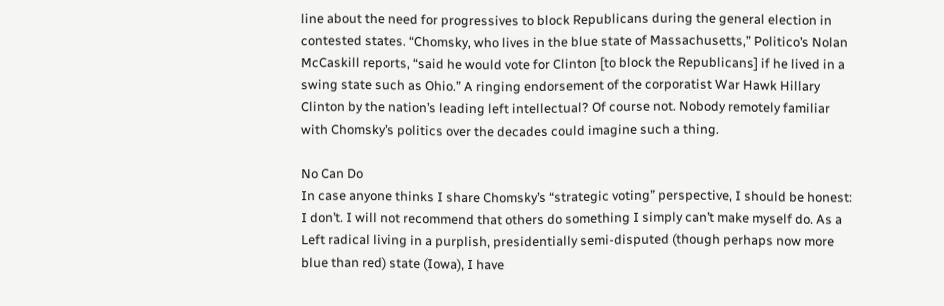line about the need for progressives to block Republicans during the general election in contested states. “Chomsky, who lives in the blue state of Massachusetts,” Politico’s Nolan McCaskill reports, “said he would vote for Clinton [to block the Republicans] if he lived in a swing state such as Ohio.” A ringing endorsement of the corporatist War Hawk Hillary Clinton by the nation’s leading left intellectual? Of course not. Nobody remotely familiar with Chomsky’s politics over the decades could imagine such a thing.

No Can Do
In case anyone thinks I share Chomsky’s “strategic voting” perspective, I should be honest: I don’t. I will not recommend that others do something I simply can’t make myself do. As a Left radical living in a purplish, presidentially semi-disputed (though perhaps now more blue than red) state (Iowa), I have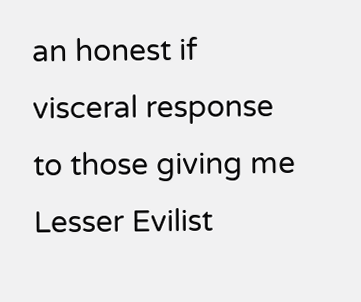an honest if visceral response to those giving me Lesser Evilist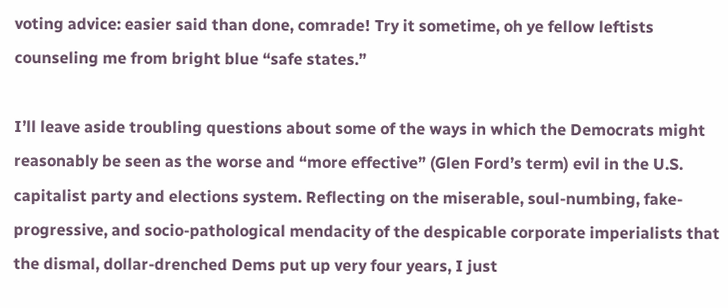voting advice: easier said than done, comrade! Try it sometime, oh ye fellow leftists counseling me from bright blue “safe states.”

I’ll leave aside troubling questions about some of the ways in which the Democrats might reasonably be seen as the worse and “more effective” (Glen Ford’s term) evil in the U.S. capitalist party and elections system. Reflecting on the miserable, soul-numbing, fake-progressive, and socio-pathological mendacity of the despicable corporate imperialists that the dismal, dollar-drenched Dems put up very four years, I just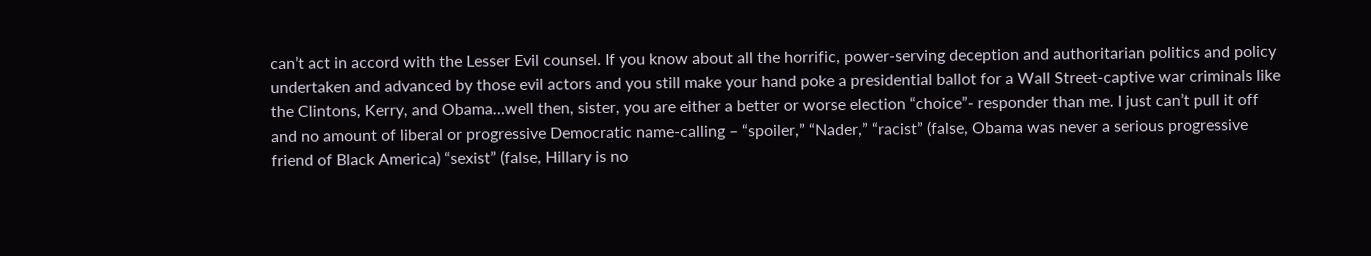can’t act in accord with the Lesser Evil counsel. If you know about all the horrific, power-serving deception and authoritarian politics and policy undertaken and advanced by those evil actors and you still make your hand poke a presidential ballot for a Wall Street-captive war criminals like the Clintons, Kerry, and Obama…well then, sister, you are either a better or worse election “choice”- responder than me. I just can’t pull it off and no amount of liberal or progressive Democratic name-calling – “spoiler,” “Nader,” “racist” (false, Obama was never a serious progressive friend of Black America) “sexist” (false, Hillary is no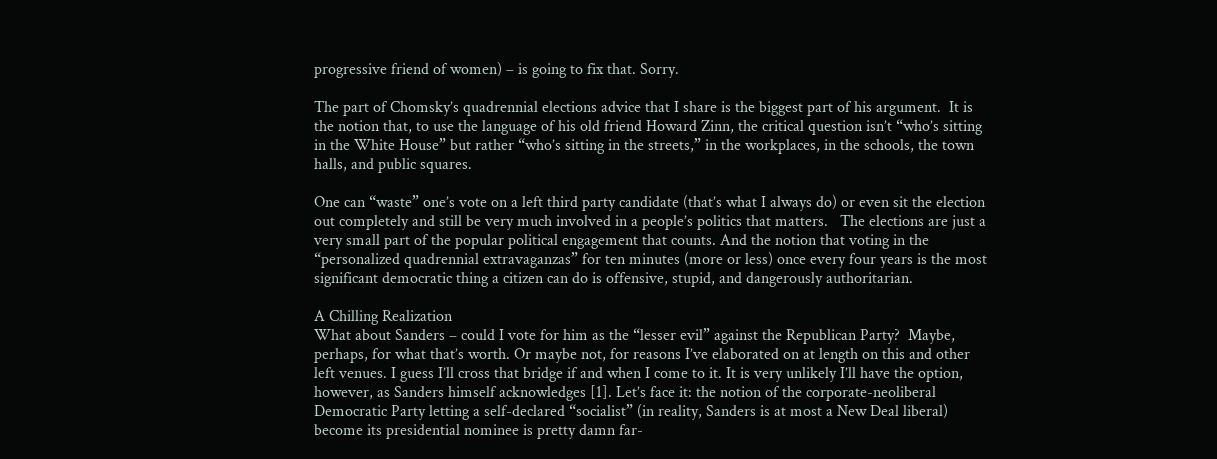progressive friend of women) – is going to fix that. Sorry.

The part of Chomsky’s quadrennial elections advice that I share is the biggest part of his argument.  It is the notion that, to use the language of his old friend Howard Zinn, the critical question isn’t “who’s sitting in the White House” but rather “who’s sitting in the streets,” in the workplaces, in the schools, the town halls, and public squares.

One can “waste” one’s vote on a left third party candidate (that’s what I always do) or even sit the election out completely and still be very much involved in a people’s politics that matters.   The elections are just a very small part of the popular political engagement that counts. And the notion that voting in the “personalized quadrennial extravaganzas” for ten minutes (more or less) once every four years is the most significant democratic thing a citizen can do is offensive, stupid, and dangerously authoritarian.

A Chilling Realization
What about Sanders – could I vote for him as the “lesser evil” against the Republican Party?  Maybe, perhaps, for what that’s worth. Or maybe not, for reasons I’ve elaborated on at length on this and other left venues. I guess I’ll cross that bridge if and when I come to it. It is very unlikely I’ll have the option, however, as Sanders himself acknowledges [1]. Let’s face it: the notion of the corporate-neoliberal Democratic Party letting a self-declared “socialist” (in reality, Sanders is at most a New Deal liberal) become its presidential nominee is pretty damn far-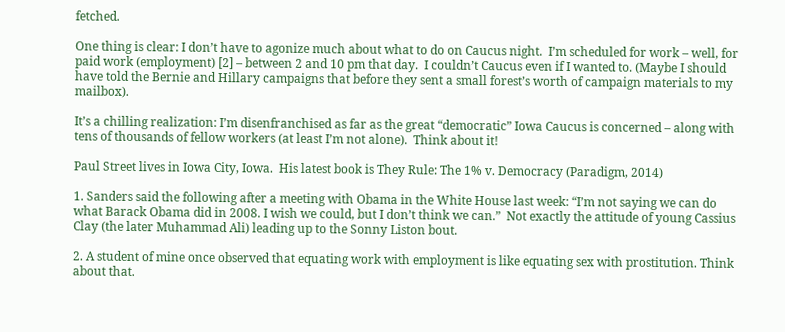fetched.

One thing is clear: I don’t have to agonize much about what to do on Caucus night.  I’m scheduled for work – well, for paid work (employment) [2] – between 2 and 10 pm that day.  I couldn’t Caucus even if I wanted to. (Maybe I should have told the Bernie and Hillary campaigns that before they sent a small forest’s worth of campaign materials to my mailbox).

It’s a chilling realization: I’m disenfranchised as far as the great “democratic” Iowa Caucus is concerned – along with tens of thousands of fellow workers (at least I’m not alone).  Think about it!

Paul Street lives in Iowa City, Iowa.  His latest book is They Rule: The 1% v. Democracy (Paradigm, 2014)

1. Sanders said the following after a meeting with Obama in the White House last week: “I’m not saying we can do what Barack Obama did in 2008. I wish we could, but I don’t think we can.”  Not exactly the attitude of young Cassius Clay (the later Muhammad Ali) leading up to the Sonny Liston bout.

2. A student of mine once observed that equating work with employment is like equating sex with prostitution. Think about that.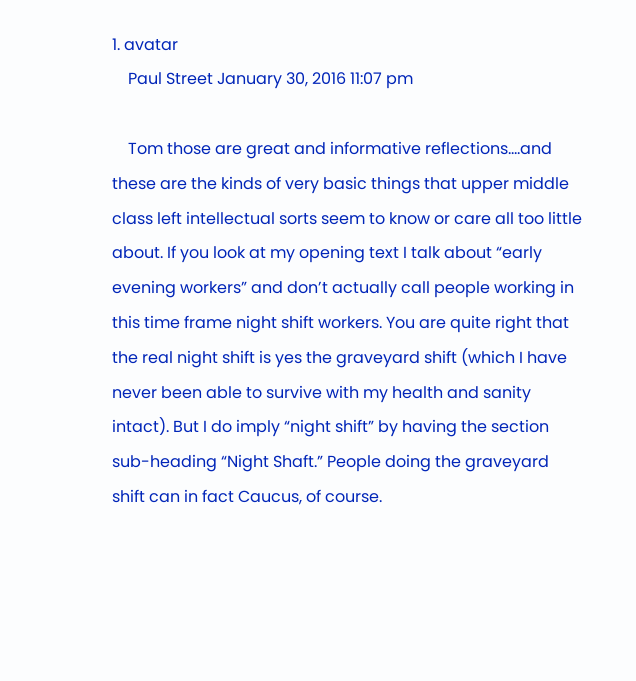1. avatar
    Paul Street January 30, 2016 11:07 pm

    Tom those are great and informative reflections….and these are the kinds of very basic things that upper middle class left intellectual sorts seem to know or care all too little about. If you look at my opening text I talk about “early evening workers” and don’t actually call people working in this time frame night shift workers. You are quite right that the real night shift is yes the graveyard shift (which I have never been able to survive with my health and sanity intact). But I do imply “night shift” by having the section sub-heading “Night Shaft.” People doing the graveyard shift can in fact Caucus, of course.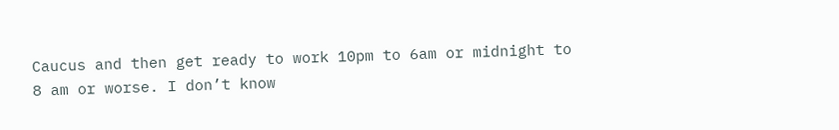Caucus and then get ready to work 10pm to 6am or midnight to 8 am or worse. I don’t know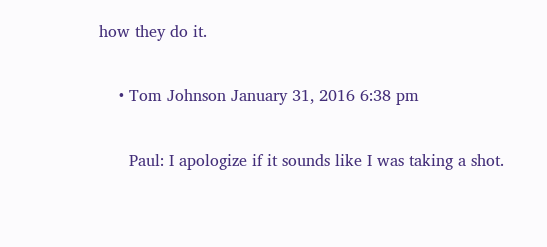how they do it.

    • Tom Johnson January 31, 2016 6:38 pm

      Paul: I apologize if it sounds like I was taking a shot.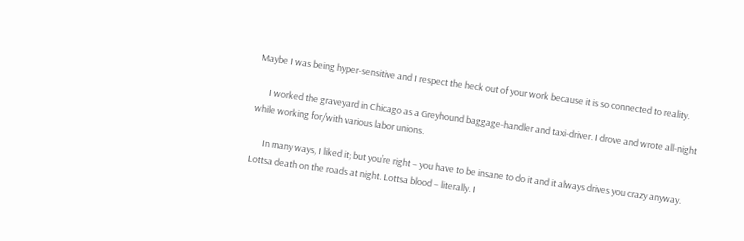Maybe I was being hyper-sensitive and I respect the heck out of your work because it is so connected to reality.

      I worked the graveyard in Chicago as a Greyhound baggage-handler and taxi-driver. I drove and wrote all-night while working for/with various labor unions.

      In many ways, I liked it; but you’re right – you have to be insane to do it and it always drives you crazy anyway. Lottsa death on the roads at night. Lottsa blood – literally. I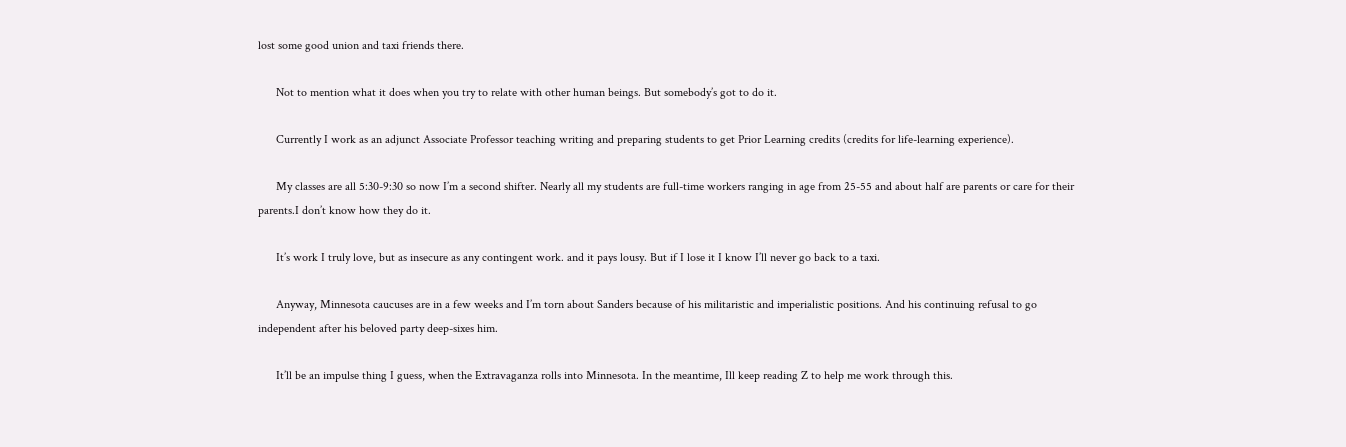lost some good union and taxi friends there.

      Not to mention what it does when you try to relate with other human beings. But somebody’s got to do it.

      Currently I work as an adjunct Associate Professor teaching writing and preparing students to get Prior Learning credits (credits for life-learning experience).

      My classes are all 5:30-9:30 so now I’m a second shifter. Nearly all my students are full-time workers ranging in age from 25-55 and about half are parents or care for their parents.I don’t know how they do it.

      It’s work I truly love, but as insecure as any contingent work. and it pays lousy. But if I lose it I know I’ll never go back to a taxi.

      Anyway, Minnesota caucuses are in a few weeks and I’m torn about Sanders because of his militaristic and imperialistic positions. And his continuing refusal to go independent after his beloved party deep-sixes him.

      It’ll be an impulse thing I guess, when the Extravaganza rolls into Minnesota. In the meantime, Ill keep reading Z to help me work through this.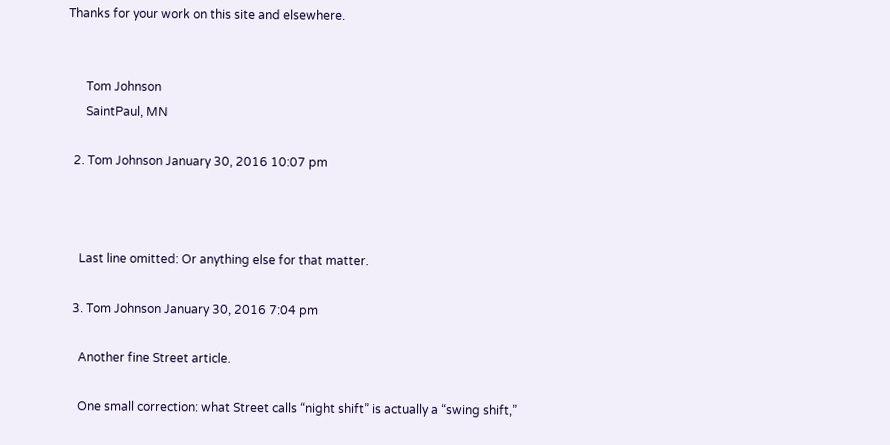Thanks for your work on this site and elsewhere.


      Tom Johnson
      SaintPaul, MN

  2. Tom Johnson January 30, 2016 10:07 pm



    Last line omitted: Or anything else for that matter.

  3. Tom Johnson January 30, 2016 7:04 pm

    Another fine Street article.

    One small correction: what Street calls “night shift” is actually a “swing shift,”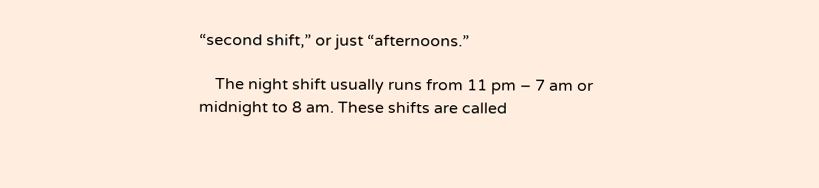“second shift,” or just “afternoons.”

    The night shift usually runs from 11 pm – 7 am or midnight to 8 am. These shifts are called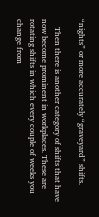“nights” or more accurately “graveyard” shifts.

    Then there is another category of shifts that have now become prominent in workplaces. These are rotating shifts in which every couple of weeks you change from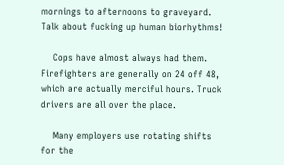mornings to afternoons to graveyard. Talk about fucking up human biorhythms!

    Cops have almost always had them. Firefighters are generally on 24 off 48, which are actually merciful hours. Truck drivers are all over the place.

    Many employers use rotating shifts for the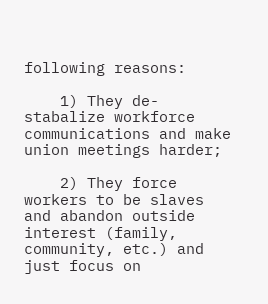following reasons:

    1) They de-stabalize workforce communications and make union meetings harder;

    2) They force workers to be slaves and abandon outside interest (family, community, etc.) and just focus on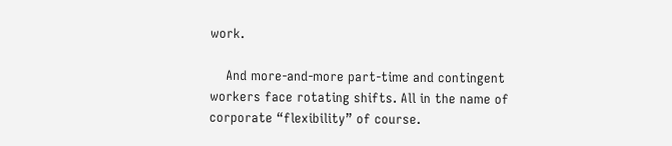work.

    And more-and-more part-time and contingent workers face rotating shifts. All in the name of corporate “flexibility” of course.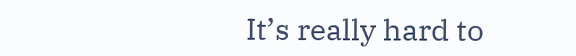It’s really hard to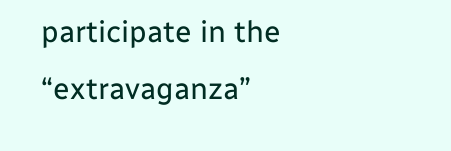participate in the “extravaganza”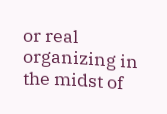or real organizing in the midst of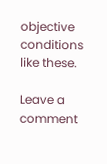objective conditions like these.

Leave a comment